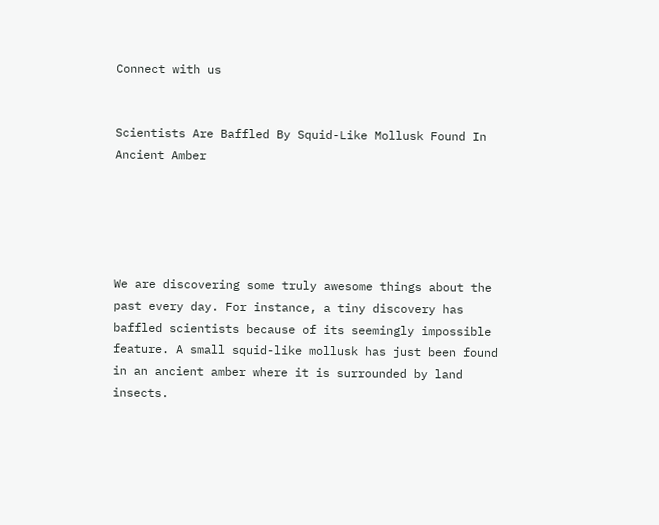Connect with us


Scientists Are Baffled By Squid-Like Mollusk Found In Ancient Amber





We are discovering some truly awesome things about the past every day. For instance, a tiny discovery has baffled scientists because of its seemingly impossible feature. A small squid-like mollusk has just been found in an ancient amber where it is surrounded by land insects.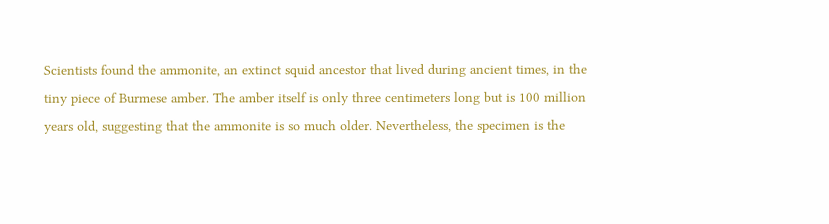Scientists found the ammonite, an extinct squid ancestor that lived during ancient times, in the tiny piece of Burmese amber. The amber itself is only three centimeters long but is 100 million years old, suggesting that the ammonite is so much older. Nevertheless, the specimen is the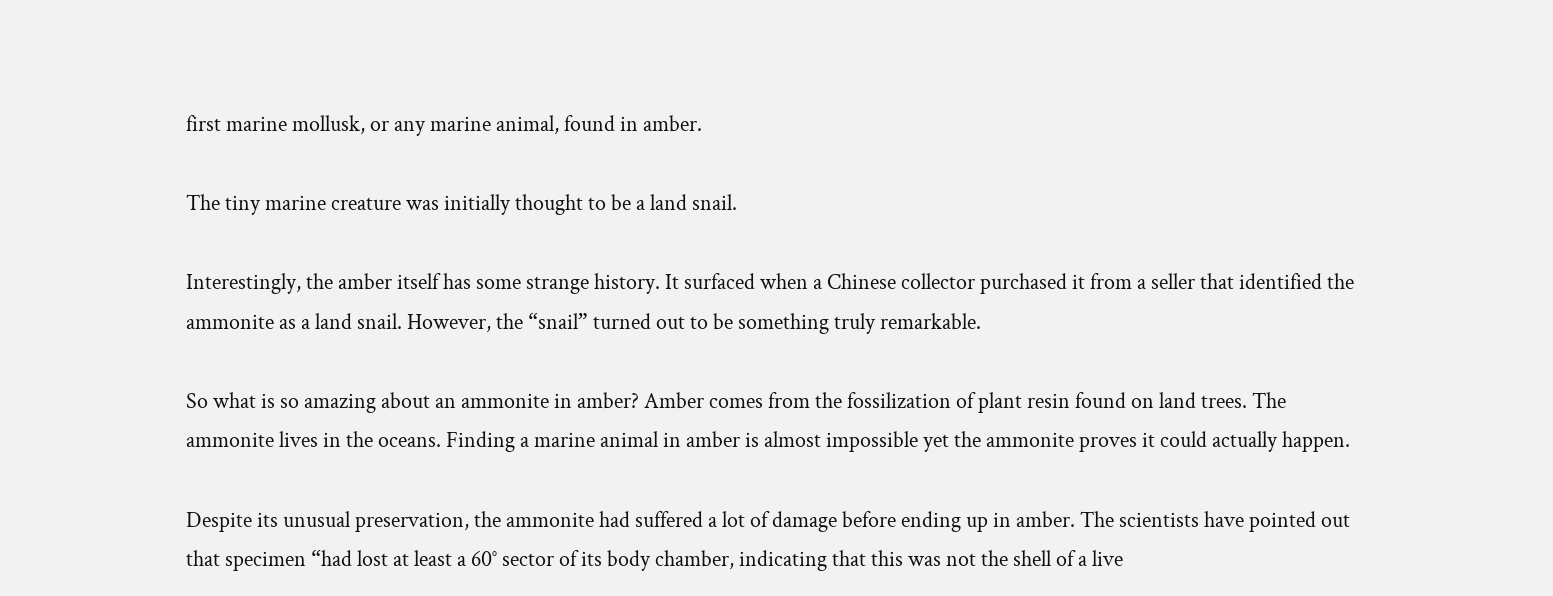first marine mollusk, or any marine animal, found in amber.

The tiny marine creature was initially thought to be a land snail.

Interestingly, the amber itself has some strange history. It surfaced when a Chinese collector purchased it from a seller that identified the ammonite as a land snail. However, the “snail” turned out to be something truly remarkable.

So what is so amazing about an ammonite in amber? Amber comes from the fossilization of plant resin found on land trees. The ammonite lives in the oceans. Finding a marine animal in amber is almost impossible yet the ammonite proves it could actually happen.

Despite its unusual preservation, the ammonite had suffered a lot of damage before ending up in amber. The scientists have pointed out that specimen “had lost at least a 60° sector of its body chamber, indicating that this was not the shell of a live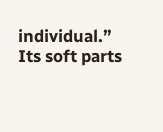individual.” Its soft parts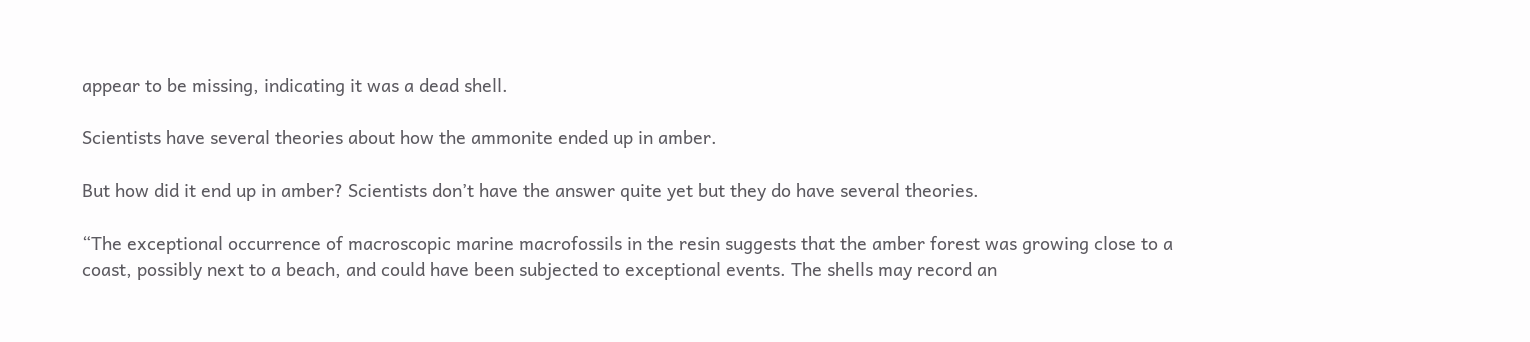appear to be missing, indicating it was a dead shell.

Scientists have several theories about how the ammonite ended up in amber.

But how did it end up in amber? Scientists don’t have the answer quite yet but they do have several theories.

“The exceptional occurrence of macroscopic marine macrofossils in the resin suggests that the amber forest was growing close to a coast, possibly next to a beach, and could have been subjected to exceptional events. The shells may record an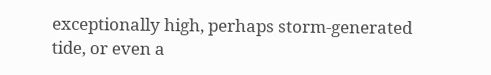exceptionally high, perhaps storm-generated tide, or even a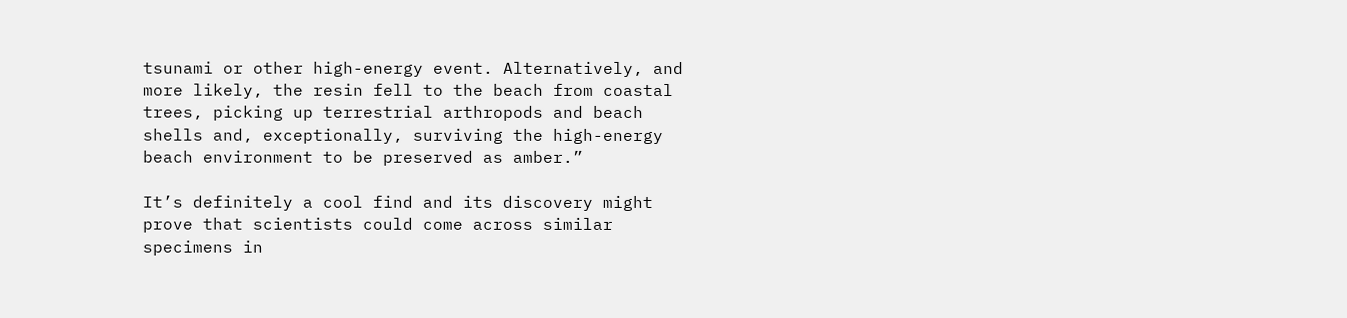tsunami or other high-energy event. Alternatively, and more likely, the resin fell to the beach from coastal trees, picking up terrestrial arthropods and beach shells and, exceptionally, surviving the high-energy beach environment to be preserved as amber.”

It’s definitely a cool find and its discovery might prove that scientists could come across similar specimens in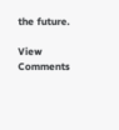the future.

View Comments